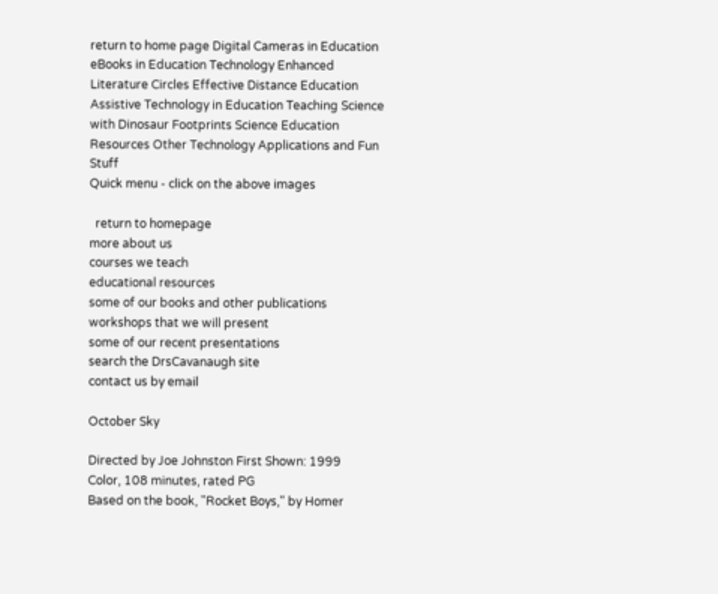return to home page Digital Cameras in Education eBooks in Education Technology Enhanced Literature Circles Effective Distance Education Assistive Technology in Education Teaching Science with Dinosaur Footprints Science Education Resources Other Technology Applications and Fun Stuff
Quick menu - click on the above images

  return to homepage
more about us
courses we teach
educational resources
some of our books and other publications
workshops that we will present
some of our recent presentations
search the DrsCavanaugh site
contact us by email

October Sky

Directed by Joe Johnston First Shown: 1999
Color, 108 minutes, rated PG
Based on the book, "Rocket Boys," by Homer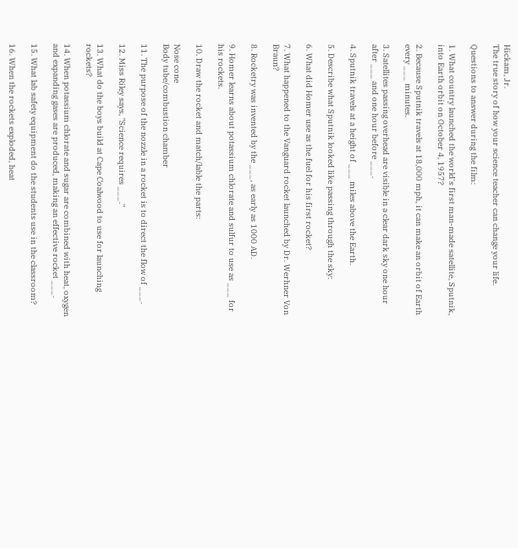Hickam, Jr.
The true story of how your science teacher can change your life.

Questions to answer during the film:

1. What country launched the world's first man-made satellite, Sputnik, into Earth orbit on October 4, 1957?

2. Because Sputnik travels at 18,000 mph, it can make an orbit of Earth every ___ minutes.

3. Satellites passing overhead are visible in a clear dark sky one hour after ___ and one hour before ___.

4. Sputnik travels at a height of ___ miles above the Earth.

5. Describe what Sputnik looked like passing through the sky:

6. What did Homer use as the fuel for his first rocket?

7. What happened to the Vanguard rocket launched by Dr. Werhner Von Braun?

8. Rocketry was invented by the ___, as early as 1000 AD.

9. Homer learns about potassium chlorate and sulfur to use as ___ for his rockets.

10. Draw the rocket and match/lable the parts:

Nose cone
Body tube/combustion chamber

11. The purpose of the nozzle in a rocket is to direct the flow of ___.

12. Miss Riley says, "Science requires ___."

13. What do the boys build at Cape Coalwood to use for launching rockets?

14. When potassium chlorate and sugar are combined with heat, oxygen and expanding gases are produced, making an effective rocket ___.

15. What lab safety equipment do the students use in the classroom?

16. When the rockets exploded, heat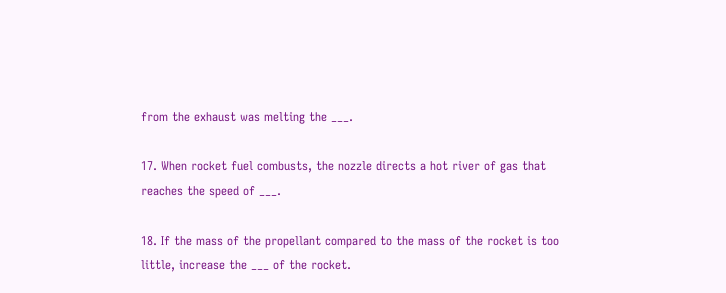from the exhaust was melting the ___.

17. When rocket fuel combusts, the nozzle directs a hot river of gas that reaches the speed of ___.

18. If the mass of the propellant compared to the mass of the rocket is too little, increase the ___ of the rocket.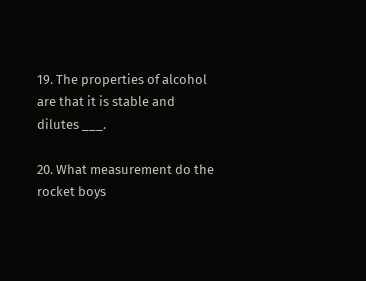19. The properties of alcohol are that it is stable and dilutes ___.

20. What measurement do the rocket boys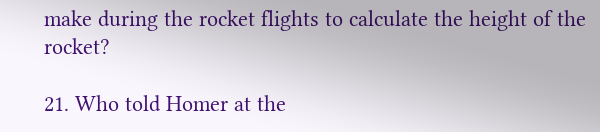make during the rocket flights to calculate the height of the rocket?

21. Who told Homer at the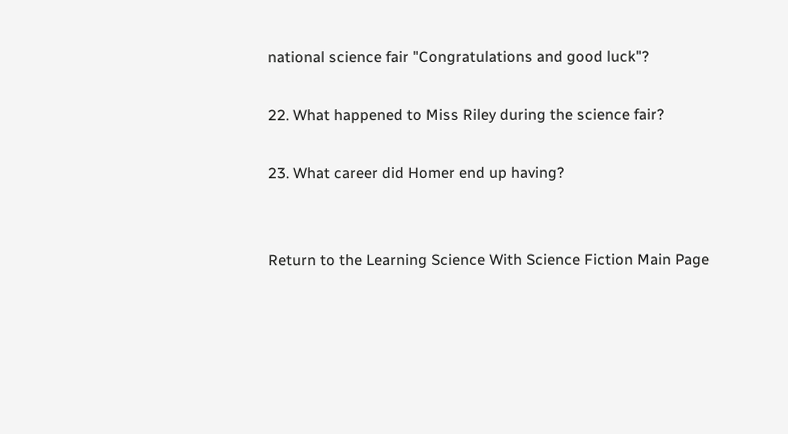national science fair "Congratulations and good luck"?

22. What happened to Miss Riley during the science fair?

23. What career did Homer end up having?


Return to the Learning Science With Science Fiction Main Page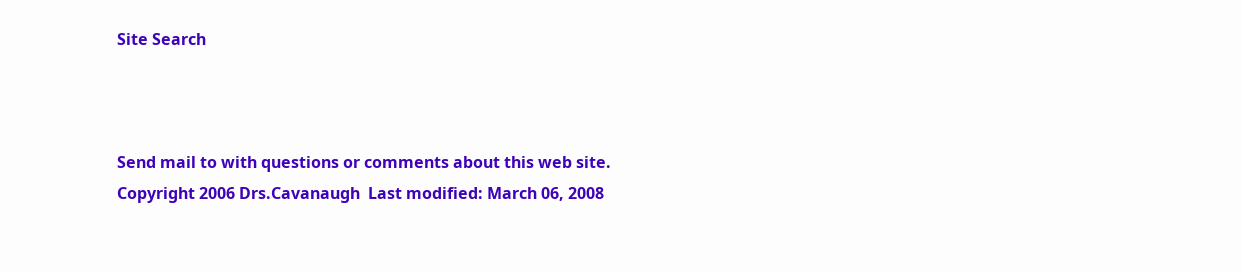Site Search



Send mail to with questions or comments about this web site.
Copyright 2006 Drs.Cavanaugh  Last modified: March 06, 2008